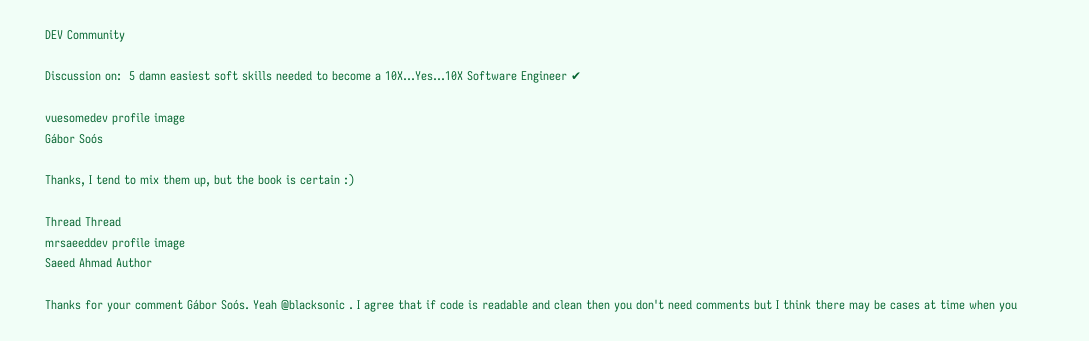DEV Community

Discussion on:  5 damn easiest soft skills needed to become a 10X...Yes...10X Software Engineer ✔

vuesomedev profile image
Gábor Soós

Thanks, I tend to mix them up, but the book is certain :)

Thread Thread
mrsaeeddev profile image
Saeed Ahmad Author

Thanks for your comment Gábor Soós. Yeah @blacksonic . I agree that if code is readable and clean then you don't need comments but I think there may be cases at time when you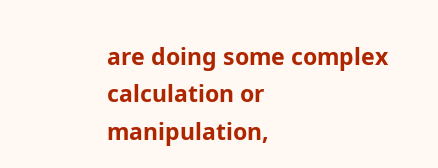are doing some complex calculation or manipulation,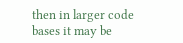then in larger code bases it may be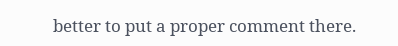better to put a proper comment there.